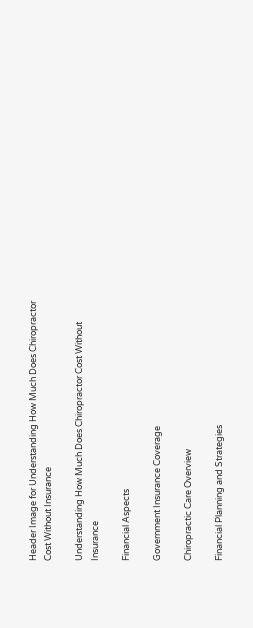Header Image for Understanding How Much Does Chiropractor Cost Without Insurance

Understanding How Much Does Chiropractor Cost Without Insurance

Financial Aspects

Government Insurance Coverage

Chiropractic Care Overview

Financial Planning and Strategies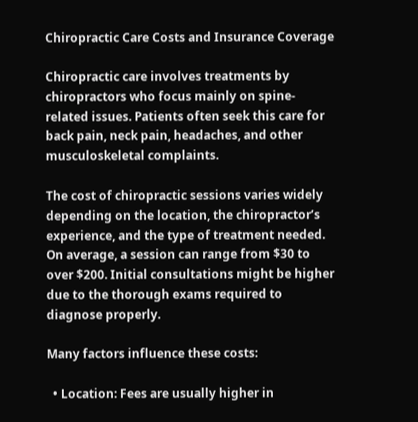Chiropractic Care Costs and Insurance Coverage

Chiropractic care involves treatments by chiropractors who focus mainly on spine-related issues. Patients often seek this care for back pain, neck pain, headaches, and other musculoskeletal complaints.

The cost of chiropractic sessions varies widely depending on the location, the chiropractor’s experience, and the type of treatment needed. On average, a session can range from $30 to over $200. Initial consultations might be higher due to the thorough exams required to diagnose properly.

Many factors influence these costs:

  • Location: Fees are usually higher in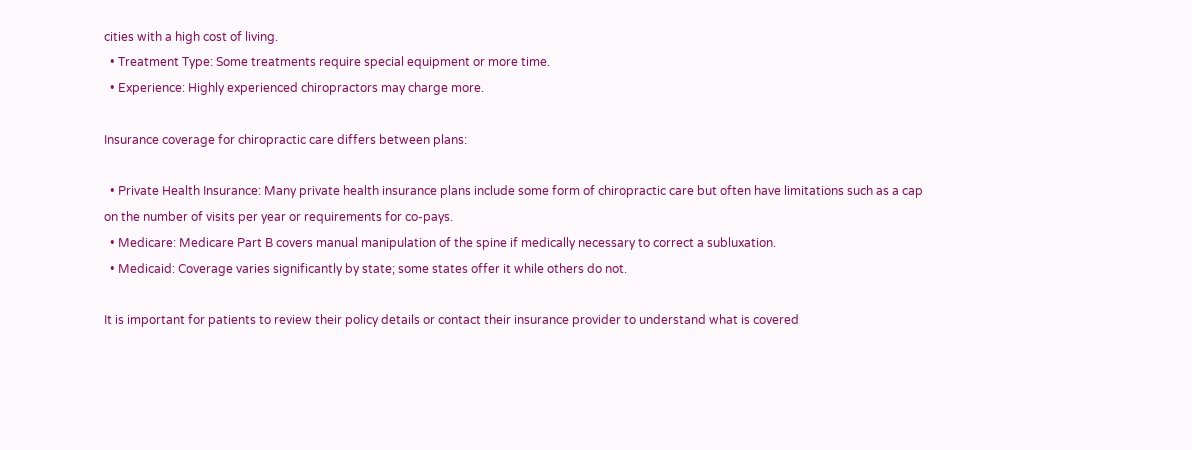cities with a high cost of living.
  • Treatment Type: Some treatments require special equipment or more time.
  • Experience: Highly experienced chiropractors may charge more.

Insurance coverage for chiropractic care differs between plans:

  • Private Health Insurance: Many private health insurance plans include some form of chiropractic care but often have limitations such as a cap on the number of visits per year or requirements for co-pays.
  • Medicare: Medicare Part B covers manual manipulation of the spine if medically necessary to correct a subluxation.
  • Medicaid: Coverage varies significantly by state; some states offer it while others do not.

It is important for patients to review their policy details or contact their insurance provider to understand what is covered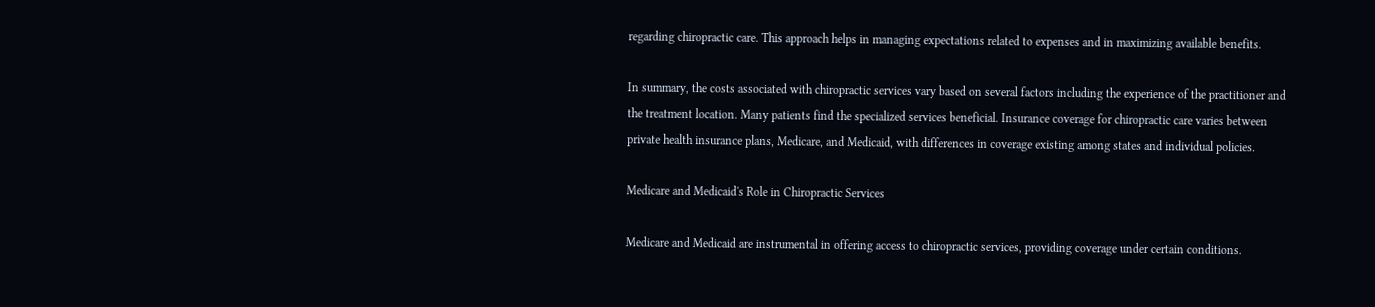regarding chiropractic care. This approach helps in managing expectations related to expenses and in maximizing available benefits.

In summary, the costs associated with chiropractic services vary based on several factors including the experience of the practitioner and the treatment location. Many patients find the specialized services beneficial. Insurance coverage for chiropractic care varies between private health insurance plans, Medicare, and Medicaid, with differences in coverage existing among states and individual policies.

Medicare and Medicaid's Role in Chiropractic Services

Medicare and Medicaid are instrumental in offering access to chiropractic services, providing coverage under certain conditions.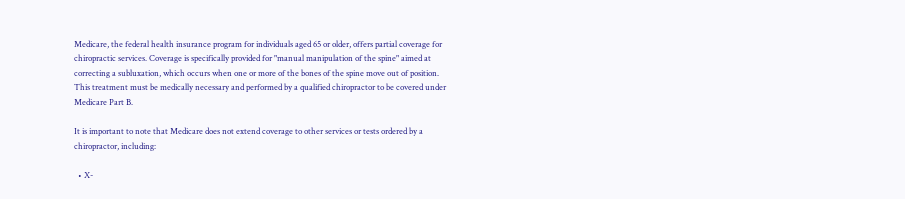Medicare, the federal health insurance program for individuals aged 65 or older, offers partial coverage for chiropractic services. Coverage is specifically provided for "manual manipulation of the spine" aimed at correcting a subluxation, which occurs when one or more of the bones of the spine move out of position. This treatment must be medically necessary and performed by a qualified chiropractor to be covered under Medicare Part B.

It is important to note that Medicare does not extend coverage to other services or tests ordered by a chiropractor, including:

  • X-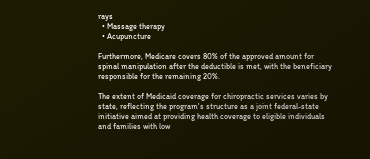rays
  • Massage therapy
  • Acupuncture

Furthermore, Medicare covers 80% of the approved amount for spinal manipulation after the deductible is met, with the beneficiary responsible for the remaining 20%.

The extent of Medicaid coverage for chiropractic services varies by state, reflecting the program's structure as a joint federal-state initiative aimed at providing health coverage to eligible individuals and families with low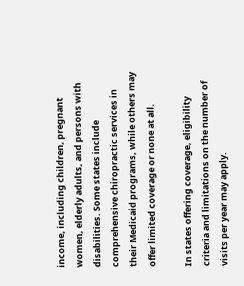income, including children, pregnant women, elderly adults, and persons with disabilities. Some states include comprehensive chiropractic services in their Medicaid programs, while others may offer limited coverage or none at all.

In states offering coverage, eligibility criteria and limitations on the number of visits per year may apply.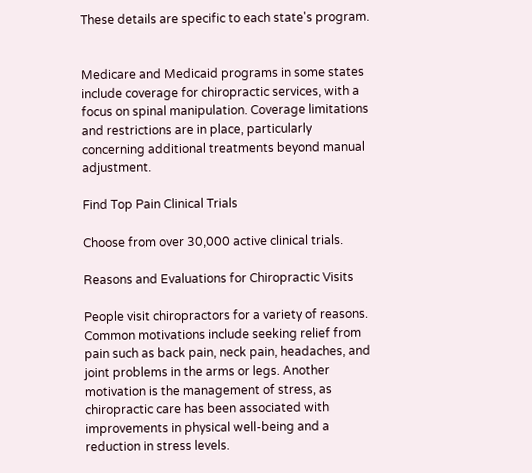These details are specific to each state's program.


Medicare and Medicaid programs in some states include coverage for chiropractic services, with a focus on spinal manipulation. Coverage limitations and restrictions are in place, particularly concerning additional treatments beyond manual adjustment.

Find Top Pain Clinical Trials

Choose from over 30,000 active clinical trials.

Reasons and Evaluations for Chiropractic Visits

People visit chiropractors for a variety of reasons. Common motivations include seeking relief from pain such as back pain, neck pain, headaches, and joint problems in the arms or legs. Another motivation is the management of stress, as chiropractic care has been associated with improvements in physical well-being and a reduction in stress levels.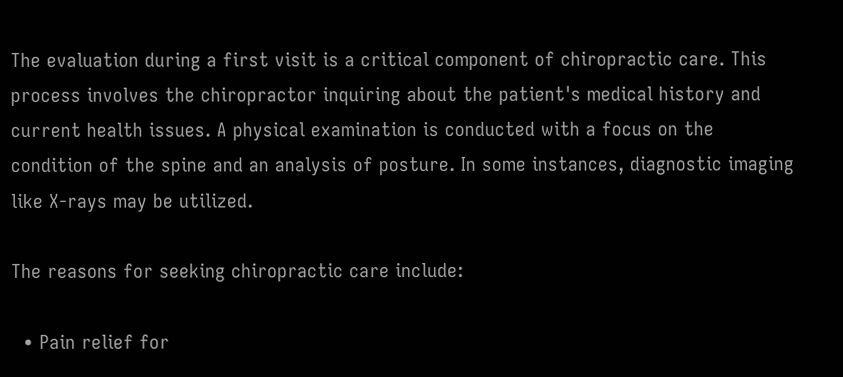The evaluation during a first visit is a critical component of chiropractic care. This process involves the chiropractor inquiring about the patient's medical history and current health issues. A physical examination is conducted with a focus on the condition of the spine and an analysis of posture. In some instances, diagnostic imaging like X-rays may be utilized.

The reasons for seeking chiropractic care include:

  • Pain relief for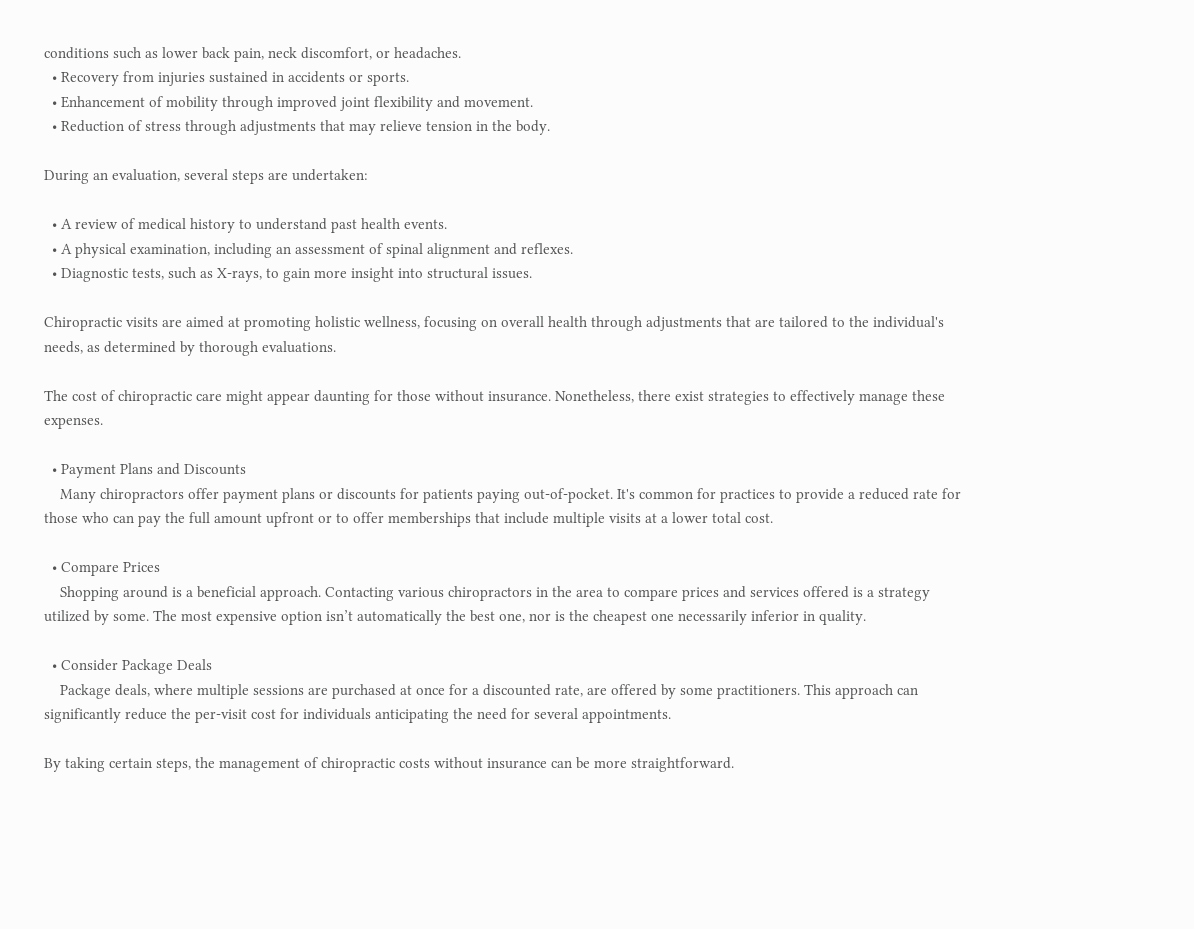conditions such as lower back pain, neck discomfort, or headaches.
  • Recovery from injuries sustained in accidents or sports.
  • Enhancement of mobility through improved joint flexibility and movement.
  • Reduction of stress through adjustments that may relieve tension in the body.

During an evaluation, several steps are undertaken:

  • A review of medical history to understand past health events.
  • A physical examination, including an assessment of spinal alignment and reflexes.
  • Diagnostic tests, such as X-rays, to gain more insight into structural issues.

Chiropractic visits are aimed at promoting holistic wellness, focusing on overall health through adjustments that are tailored to the individual's needs, as determined by thorough evaluations.

The cost of chiropractic care might appear daunting for those without insurance. Nonetheless, there exist strategies to effectively manage these expenses.

  • Payment Plans and Discounts
    Many chiropractors offer payment plans or discounts for patients paying out-of-pocket. It's common for practices to provide a reduced rate for those who can pay the full amount upfront or to offer memberships that include multiple visits at a lower total cost.

  • Compare Prices
    Shopping around is a beneficial approach. Contacting various chiropractors in the area to compare prices and services offered is a strategy utilized by some. The most expensive option isn’t automatically the best one, nor is the cheapest one necessarily inferior in quality.

  • Consider Package Deals
    Package deals, where multiple sessions are purchased at once for a discounted rate, are offered by some practitioners. This approach can significantly reduce the per-visit cost for individuals anticipating the need for several appointments.

By taking certain steps, the management of chiropractic costs without insurance can be more straightforward.